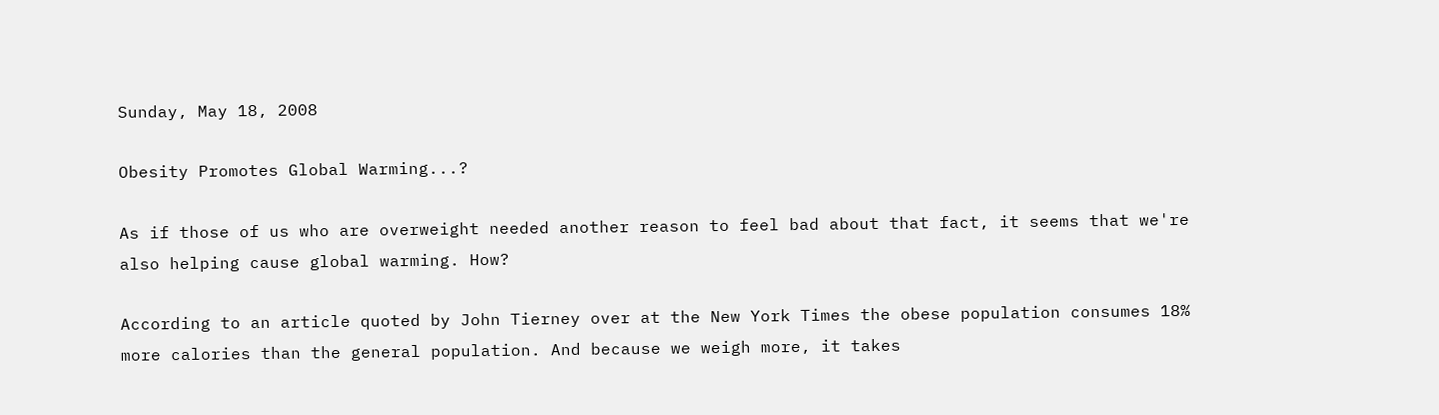Sunday, May 18, 2008

Obesity Promotes Global Warming...?

As if those of us who are overweight needed another reason to feel bad about that fact, it seems that we're also helping cause global warming. How?

According to an article quoted by John Tierney over at the New York Times the obese population consumes 18% more calories than the general population. And because we weigh more, it takes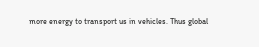more energy to transport us in vehicles. Thus global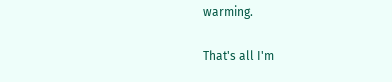warming.

That's all I'm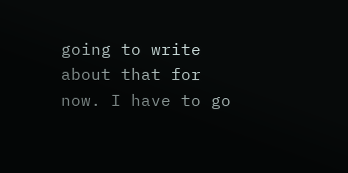going to write about that for now. I have to go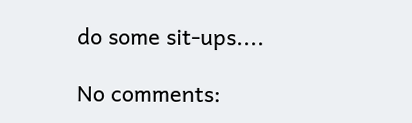do some sit-ups....

No comments: